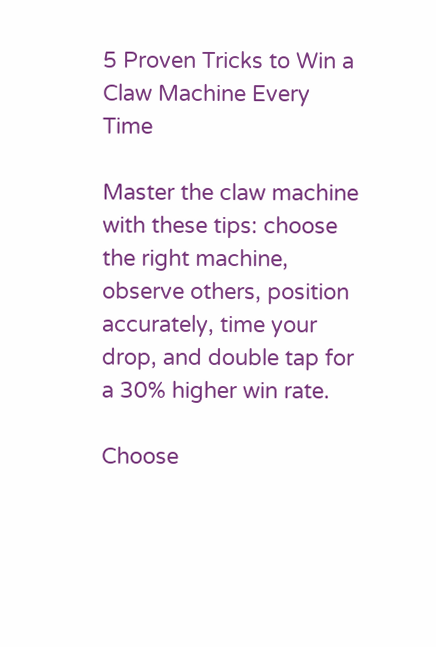5 Proven Tricks to Win a Claw Machine Every Time

Master the claw machine with these tips: choose the right machine, observe others, position accurately, time your drop, and double tap for a 30% higher win rate.

Choose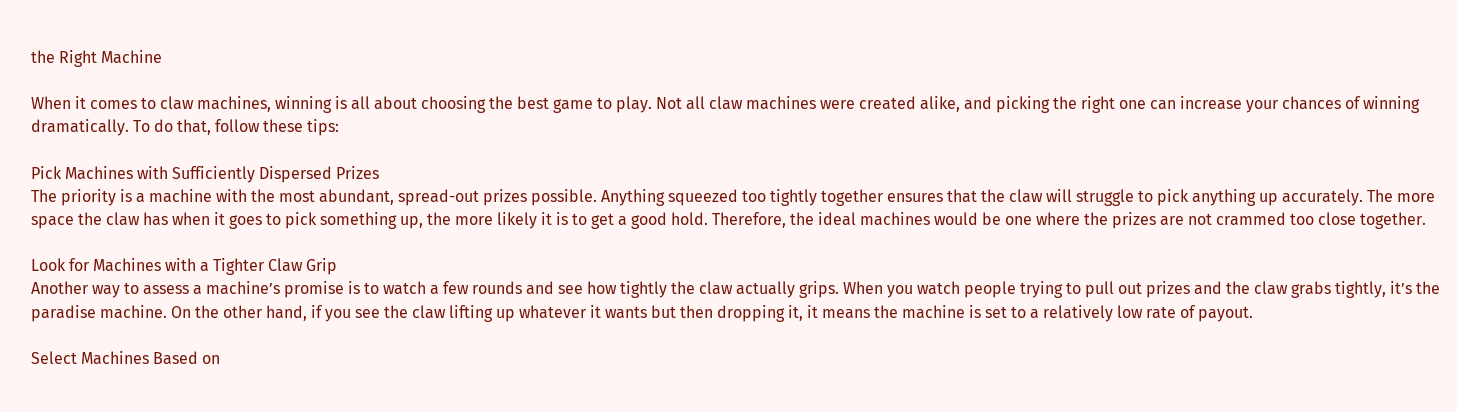the Right Machine

When it comes to claw machines, winning is all about choosing the best game to play. Not all claw machines were created alike, and picking the right one can increase your chances of winning dramatically. To do that, follow these tips:

Pick Machines with Sufficiently Dispersed Prizes
The priority is a machine with the most abundant, spread-out prizes possible. Anything squeezed too tightly together ensures that the claw will struggle to pick anything up accurately. The more space the claw has when it goes to pick something up, the more likely it is to get a good hold. Therefore, the ideal machines would be one where the prizes are not crammed too close together.

Look for Machines with a Tighter Claw Grip
Another way to assess a machine’s promise is to watch a few rounds and see how tightly the claw actually grips. When you watch people trying to pull out prizes and the claw grabs tightly, it’s the paradise machine. On the other hand, if you see the claw lifting up whatever it wants but then dropping it, it means the machine is set to a relatively low rate of payout.

Select Machines Based on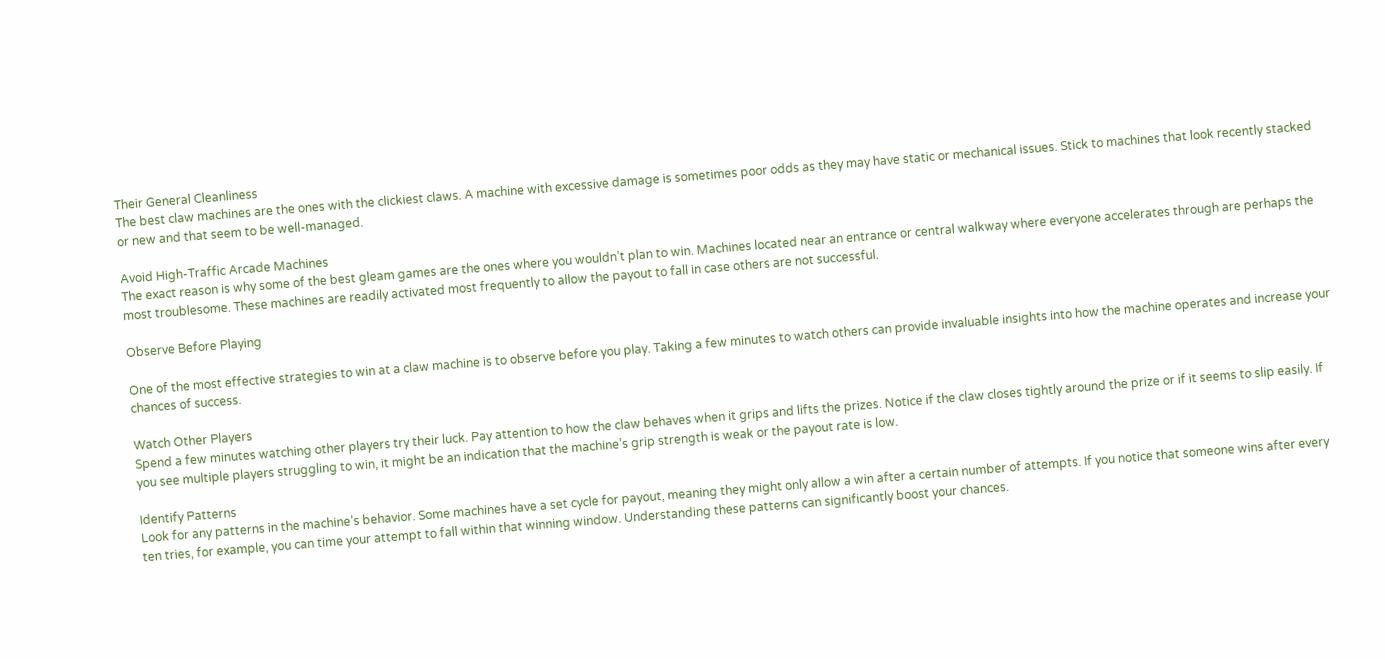Their General Cleanliness
The best claw machines are the ones with the clickiest claws. A machine with excessive damage is sometimes poor odds as they may have static or mechanical issues. Stick to machines that look recently stacked or new and that seem to be well-managed.

Avoid High-Traffic Arcade Machines
The exact reason is why some of the best gleam games are the ones where you wouldn’t plan to win. Machines located near an entrance or central walkway where everyone accelerates through are perhaps the most troublesome. These machines are readily activated most frequently to allow the payout to fall in case others are not successful.

Observe Before Playing

One of the most effective strategies to win at a claw machine is to observe before you play. Taking a few minutes to watch others can provide invaluable insights into how the machine operates and increase your chances of success.

Watch Other Players
Spend a few minutes watching other players try their luck. Pay attention to how the claw behaves when it grips and lifts the prizes. Notice if the claw closes tightly around the prize or if it seems to slip easily. If you see multiple players struggling to win, it might be an indication that the machine’s grip strength is weak or the payout rate is low.

Identify Patterns
Look for any patterns in the machine’s behavior. Some machines have a set cycle for payout, meaning they might only allow a win after a certain number of attempts. If you notice that someone wins after every ten tries, for example, you can time your attempt to fall within that winning window. Understanding these patterns can significantly boost your chances.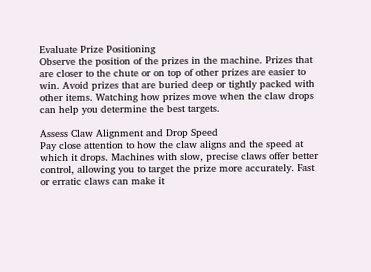Evaluate Prize Positioning
Observe the position of the prizes in the machine. Prizes that are closer to the chute or on top of other prizes are easier to win. Avoid prizes that are buried deep or tightly packed with other items. Watching how prizes move when the claw drops can help you determine the best targets.

Assess Claw Alignment and Drop Speed
Pay close attention to how the claw aligns and the speed at which it drops. Machines with slow, precise claws offer better control, allowing you to target the prize more accurately. Fast or erratic claws can make it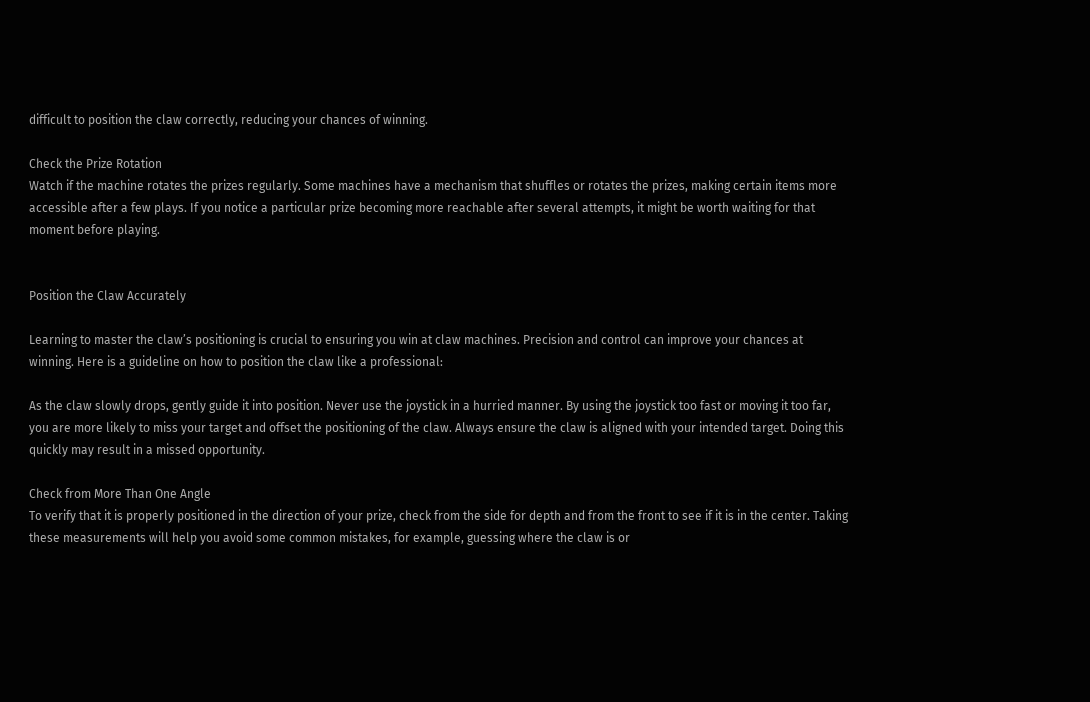difficult to position the claw correctly, reducing your chances of winning.

Check the Prize Rotation
Watch if the machine rotates the prizes regularly. Some machines have a mechanism that shuffles or rotates the prizes, making certain items more accessible after a few plays. If you notice a particular prize becoming more reachable after several attempts, it might be worth waiting for that moment before playing.


Position the Claw Accurately

Learning to master the claw’s positioning is crucial to ensuring you win at claw machines. Precision and control can improve your chances at winning. Here is a guideline on how to position the claw like a professional:

As the claw slowly drops, gently guide it into position. Never use the joystick in a hurried manner. By using the joystick too fast or moving it too far, you are more likely to miss your target and offset the positioning of the claw. Always ensure the claw is aligned with your intended target. Doing this quickly may result in a missed opportunity.

Check from More Than One Angle
To verify that it is properly positioned in the direction of your prize, check from the side for depth and from the front to see if it is in the center. Taking these measurements will help you avoid some common mistakes, for example, guessing where the claw is or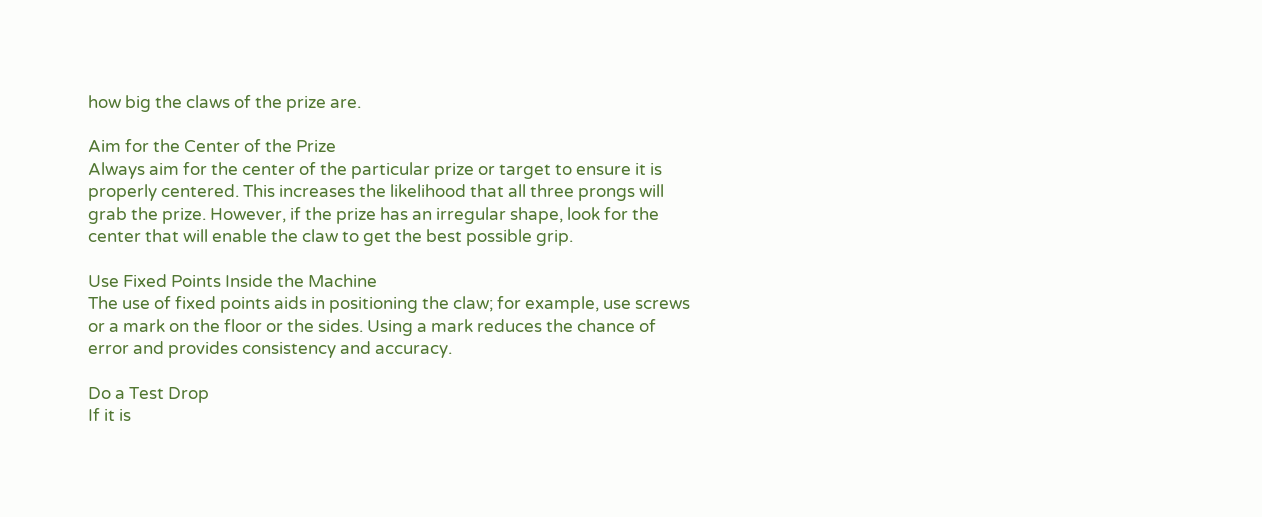how big the claws of the prize are.

Aim for the Center of the Prize
Always aim for the center of the particular prize or target to ensure it is properly centered. This increases the likelihood that all three prongs will grab the prize. However, if the prize has an irregular shape, look for the center that will enable the claw to get the best possible grip.

Use Fixed Points Inside the Machine
The use of fixed points aids in positioning the claw; for example, use screws or a mark on the floor or the sides. Using a mark reduces the chance of error and provides consistency and accuracy.

Do a Test Drop
If it is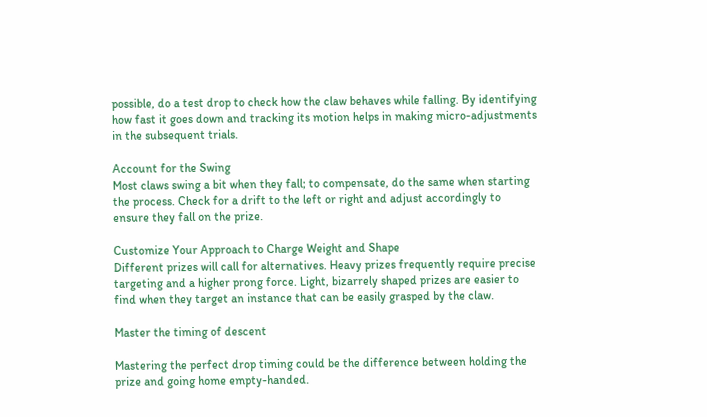possible, do a test drop to check how the claw behaves while falling. By identifying how fast it goes down and tracking its motion helps in making micro-adjustments in the subsequent trials.

Account for the Swing
Most claws swing a bit when they fall; to compensate, do the same when starting the process. Check for a drift to the left or right and adjust accordingly to ensure they fall on the prize.

Customize Your Approach to Charge Weight and Shape
Different prizes will call for alternatives. Heavy prizes frequently require precise targeting and a higher prong force. Light, bizarrely shaped prizes are easier to find when they target an instance that can be easily grasped by the claw.

Master the timing of descent

Mastering the perfect drop timing could be the difference between holding the prize and going home empty-handed.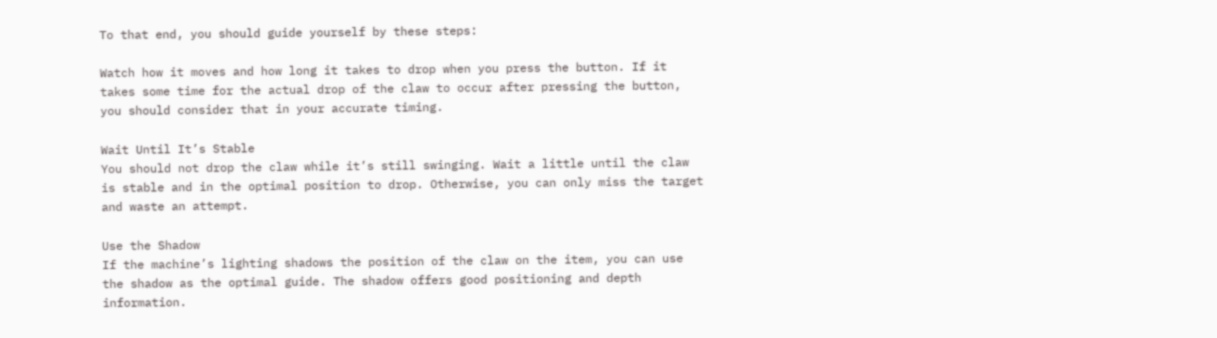To that end, you should guide yourself by these steps:

Watch how it moves and how long it takes to drop when you press the button. If it takes some time for the actual drop of the claw to occur after pressing the button, you should consider that in your accurate timing.

Wait Until It’s Stable
You should not drop the claw while it’s still swinging. Wait a little until the claw is stable and in the optimal position to drop. Otherwise, you can only miss the target and waste an attempt.

Use the Shadow
If the machine’s lighting shadows the position of the claw on the item, you can use the shadow as the optimal guide. The shadow offers good positioning and depth information.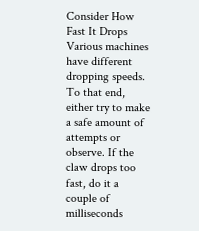Consider How Fast It Drops
Various machines have different dropping speeds. To that end, either try to make a safe amount of attempts or observe. If the claw drops too fast, do it a couple of milliseconds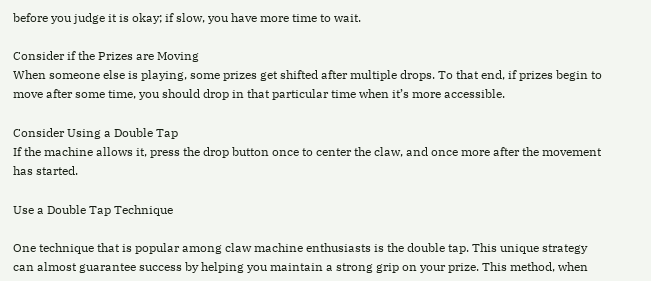before you judge it is okay; if slow, you have more time to wait.

Consider if the Prizes are Moving
When someone else is playing, some prizes get shifted after multiple drops. To that end, if prizes begin to move after some time, you should drop in that particular time when it’s more accessible.

Consider Using a Double Tap
If the machine allows it, press the drop button once to center the claw, and once more after the movement has started.

Use a Double Tap Technique

One technique that is popular among claw machine enthusiasts is the double tap. This unique strategy can almost guarantee success by helping you maintain a strong grip on your prize. This method, when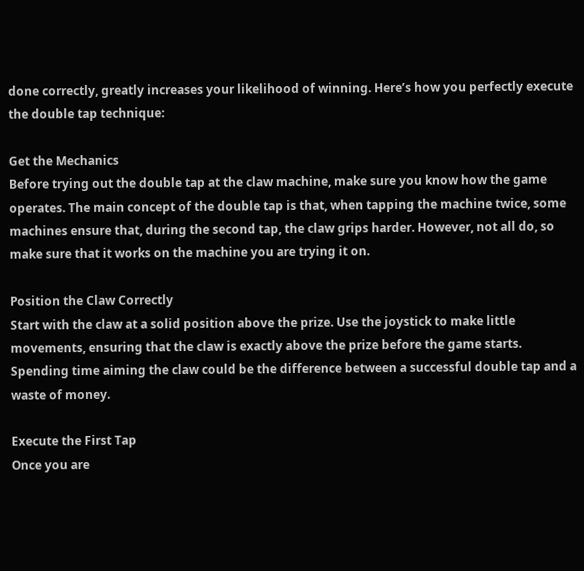done correctly, greatly increases your likelihood of winning. Here’s how you perfectly execute the double tap technique:

Get the Mechanics
Before trying out the double tap at the claw machine, make sure you know how the game operates. The main concept of the double tap is that, when tapping the machine twice, some machines ensure that, during the second tap, the claw grips harder. However, not all do, so make sure that it works on the machine you are trying it on.

Position the Claw Correctly
Start with the claw at a solid position above the prize. Use the joystick to make little movements, ensuring that the claw is exactly above the prize before the game starts. Spending time aiming the claw could be the difference between a successful double tap and a waste of money.

Execute the First Tap
Once you are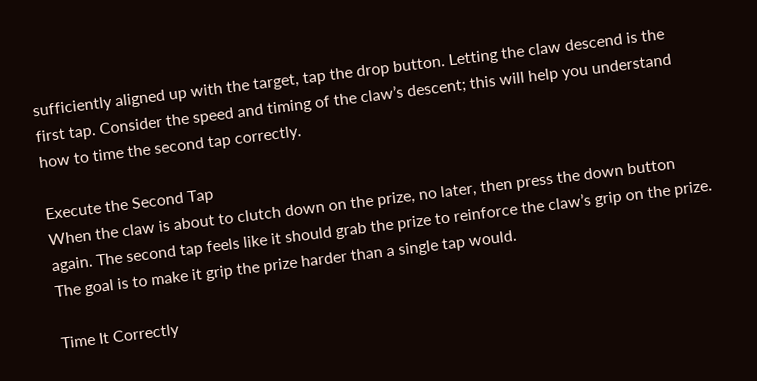sufficiently aligned up with the target, tap the drop button. Letting the claw descend is the first tap. Consider the speed and timing of the claw’s descent; this will help you understand how to time the second tap correctly.

Execute the Second Tap
When the claw is about to clutch down on the prize, no later, then press the down button again. The second tap feels like it should grab the prize to reinforce the claw’s grip on the prize. The goal is to make it grip the prize harder than a single tap would.

Time It Correctly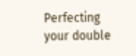Perfecting your double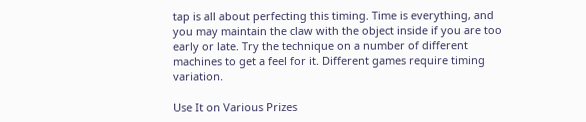tap is all about perfecting this timing. Time is everything, and you may maintain the claw with the object inside if you are too early or late. Try the technique on a number of different machines to get a feel for it. Different games require timing variation.

Use It on Various Prizes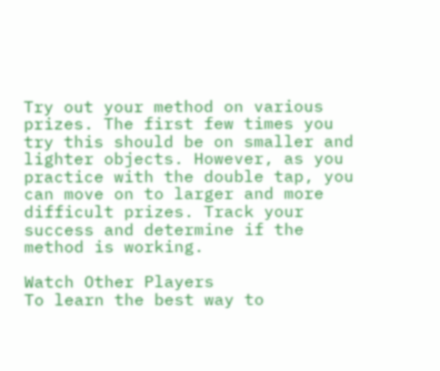Try out your method on various prizes. The first few times you try this should be on smaller and lighter objects. However, as you practice with the double tap, you can move on to larger and more difficult prizes. Track your success and determine if the method is working.

Watch Other Players
To learn the best way to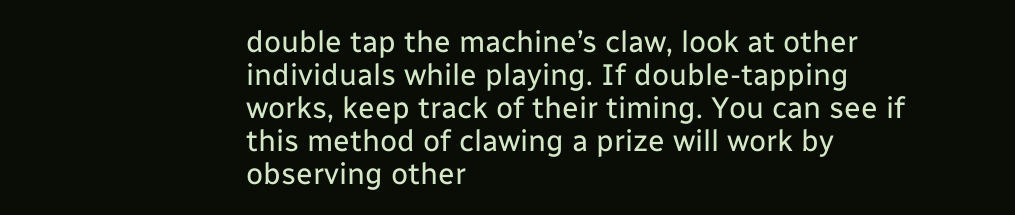double tap the machine’s claw, look at other individuals while playing. If double-tapping works, keep track of their timing. You can see if this method of clawing a prize will work by observing other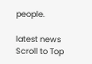people.

latest news
Scroll to Top